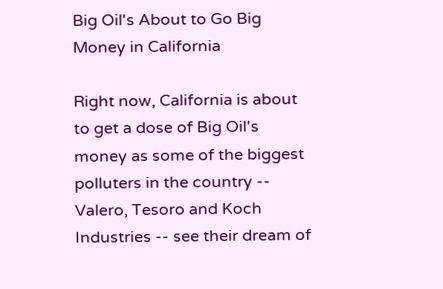Big Oil's About to Go Big Money in California

Right now, California is about to get a dose of Big Oil's money as some of the biggest polluters in the country -- Valero, Tesoro and Koch Industries -- see their dream of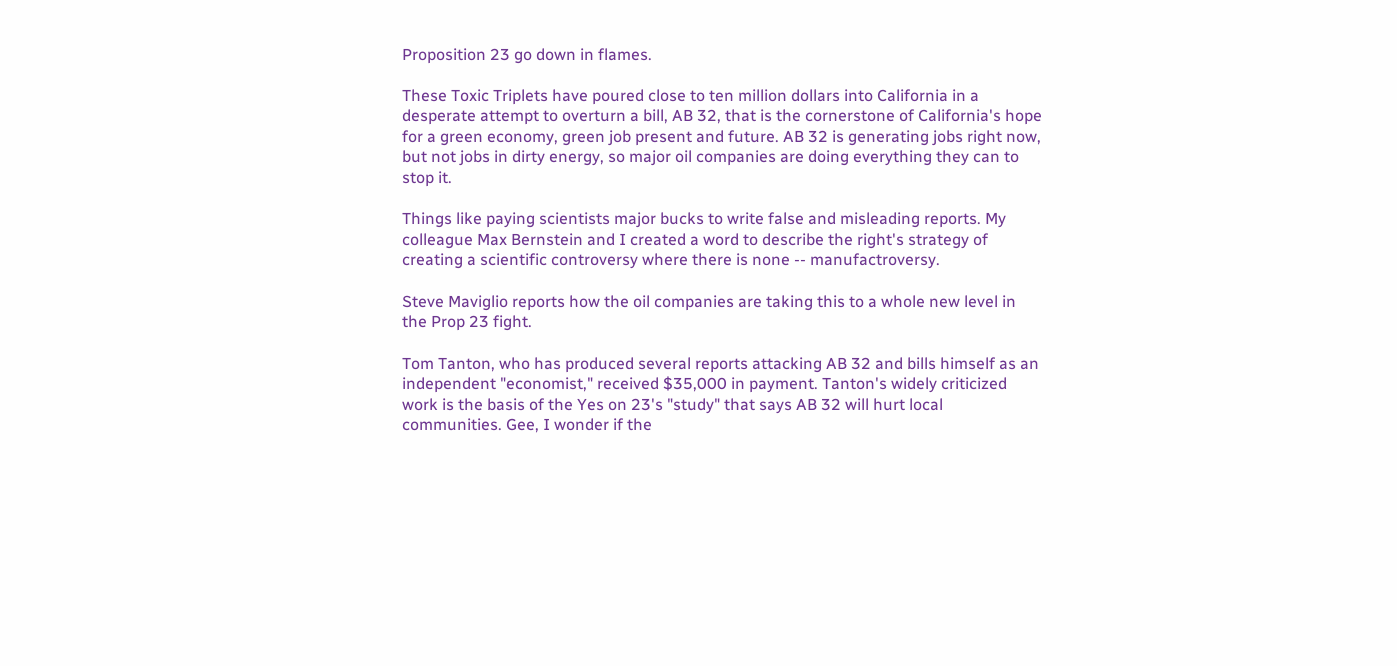Proposition 23 go down in flames.

These Toxic Triplets have poured close to ten million dollars into California in a desperate attempt to overturn a bill, AB 32, that is the cornerstone of California's hope for a green economy, green job present and future. AB 32 is generating jobs right now, but not jobs in dirty energy, so major oil companies are doing everything they can to stop it.

Things like paying scientists major bucks to write false and misleading reports. My colleague Max Bernstein and I created a word to describe the right's strategy of creating a scientific controversy where there is none -- manufactroversy.

Steve Maviglio reports how the oil companies are taking this to a whole new level in the Prop 23 fight.

Tom Tanton, who has produced several reports attacking AB 32 and bills himself as an independent "economist," received $35,000 in payment. Tanton's widely criticized work is the basis of the Yes on 23's "study" that says AB 32 will hurt local communities. Gee, I wonder if the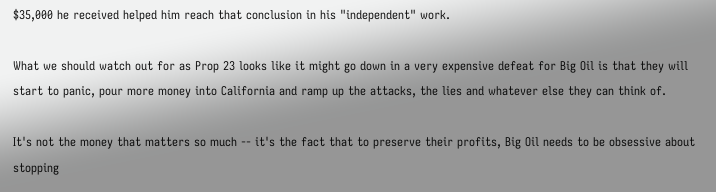$35,000 he received helped him reach that conclusion in his "independent" work.

What we should watch out for as Prop 23 looks like it might go down in a very expensive defeat for Big Oil is that they will start to panic, pour more money into California and ramp up the attacks, the lies and whatever else they can think of.

It's not the money that matters so much -- it's the fact that to preserve their profits, Big Oil needs to be obsessive about stopping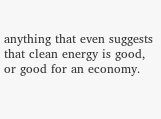anything that even suggests that clean energy is good, or good for an economy.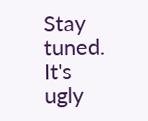Stay tuned. It's ugly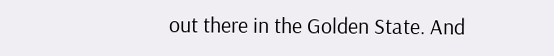out there in the Golden State. And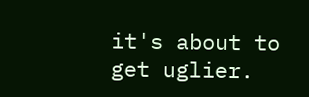it's about to get uglier.